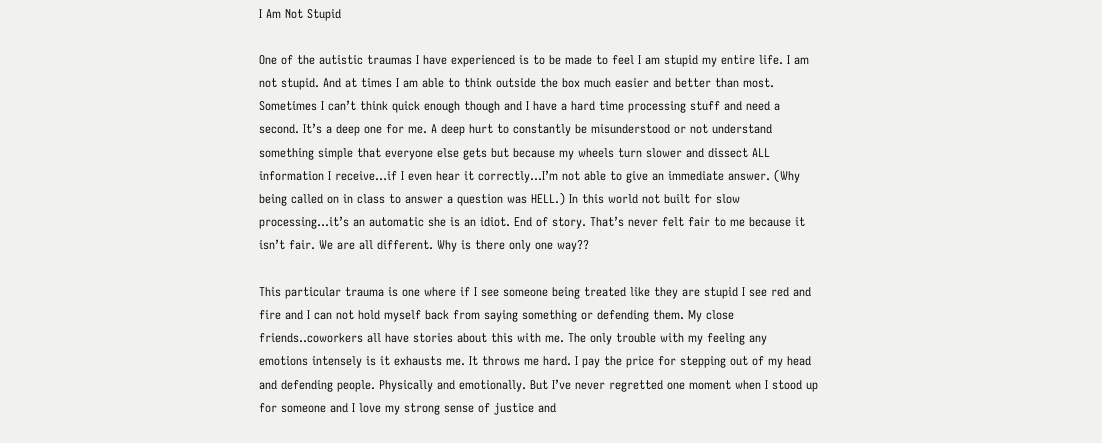I Am Not Stupid

One of the autistic traumas I have experienced is to be made to feel I am stupid my entire life. I am not stupid. And at times I am able to think outside the box much easier and better than most. Sometimes I can’t think quick enough though and I have a hard time processing stuff and need a second. It’s a deep one for me. A deep hurt to constantly be misunderstood or not understand something simple that everyone else gets but because my wheels turn slower and dissect ALL information I receive…if I even hear it correctly…I’m not able to give an immediate answer. (Why being called on in class to answer a question was HELL.) In this world not built for slow processing…it’s an automatic she is an idiot. End of story. That’s never felt fair to me because it isn’t fair. We are all different. Why is there only one way??

This particular trauma is one where if I see someone being treated like they are stupid I see red and fire and I can not hold myself back from saying something or defending them. My close friends..coworkers all have stories about this with me. The only trouble with my feeling any emotions intensely is it exhausts me. It throws me hard. I pay the price for stepping out of my head and defending people. Physically and emotionally. But I’ve never regretted one moment when I stood up for someone and I love my strong sense of justice and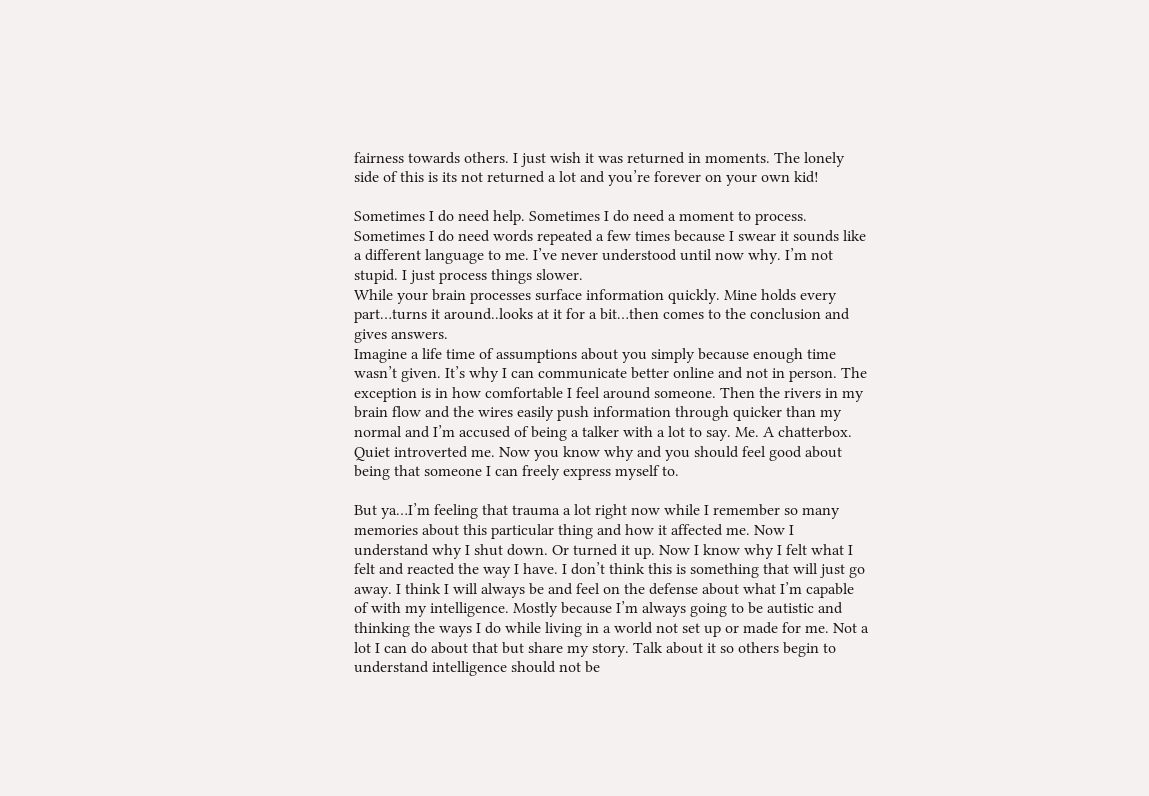fairness towards others. I just wish it was returned in moments. The lonely side of this is its not returned a lot and you’re forever on your own kid!

Sometimes I do need help. Sometimes I do need a moment to process. Sometimes I do need words repeated a few times because I swear it sounds like a different language to me. I’ve never understood until now why. I’m not stupid. I just process things slower.
While your brain processes surface information quickly. Mine holds every part…turns it around..looks at it for a bit…then comes to the conclusion and gives answers.
Imagine a life time of assumptions about you simply because enough time wasn’t given. It’s why I can communicate better online and not in person. The exception is in how comfortable I feel around someone. Then the rivers in my brain flow and the wires easily push information through quicker than my normal and I’m accused of being a talker with a lot to say. Me. A chatterbox. Quiet introverted me. Now you know why and you should feel good about being that someone I can freely express myself to.

But ya…I’m feeling that trauma a lot right now while I remember so many memories about this particular thing and how it affected me. Now I understand why I shut down. Or turned it up. Now I know why I felt what I felt and reacted the way I have. I don’t think this is something that will just go away. I think I will always be and feel on the defense about what I’m capable of with my intelligence. Mostly because I’m always going to be autistic and thinking the ways I do while living in a world not set up or made for me. Not a lot I can do about that but share my story. Talk about it so others begin to understand intelligence should not be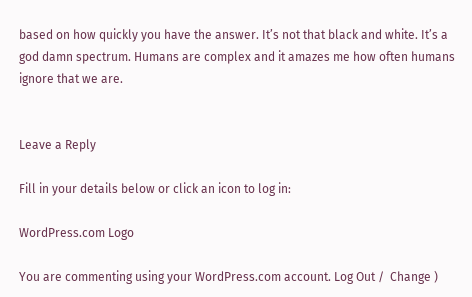based on how quickly you have the answer. It’s not that black and white. It’s a god damn spectrum. Humans are complex and it amazes me how often humans ignore that we are.


Leave a Reply

Fill in your details below or click an icon to log in:

WordPress.com Logo

You are commenting using your WordPress.com account. Log Out /  Change )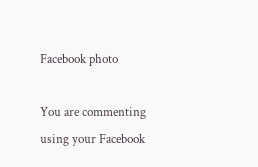Facebook photo

You are commenting using your Facebook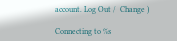account. Log Out /  Change )

Connecting to %s